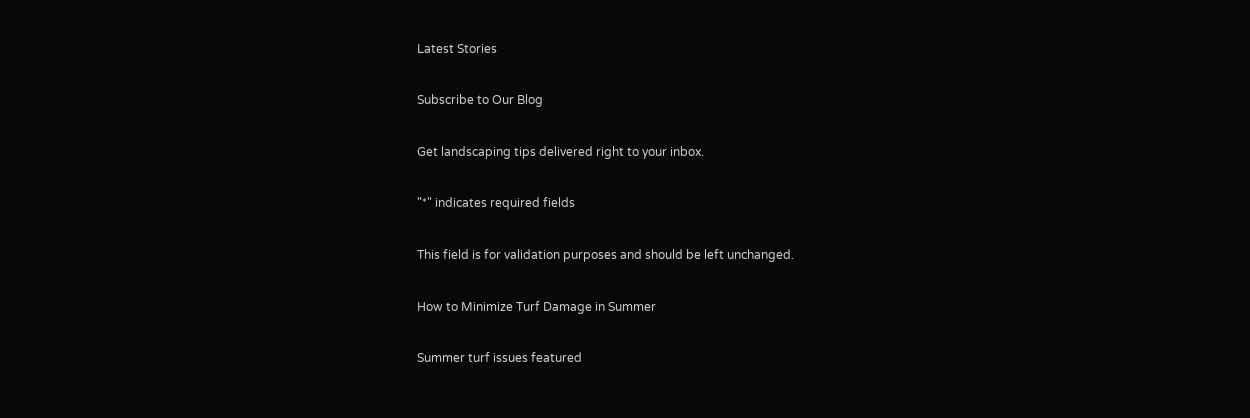Latest Stories

Subscribe to Our Blog

Get landscaping tips delivered right to your inbox.

"*" indicates required fields

This field is for validation purposes and should be left unchanged.

How to Minimize Turf Damage in Summer

Summer turf issues featured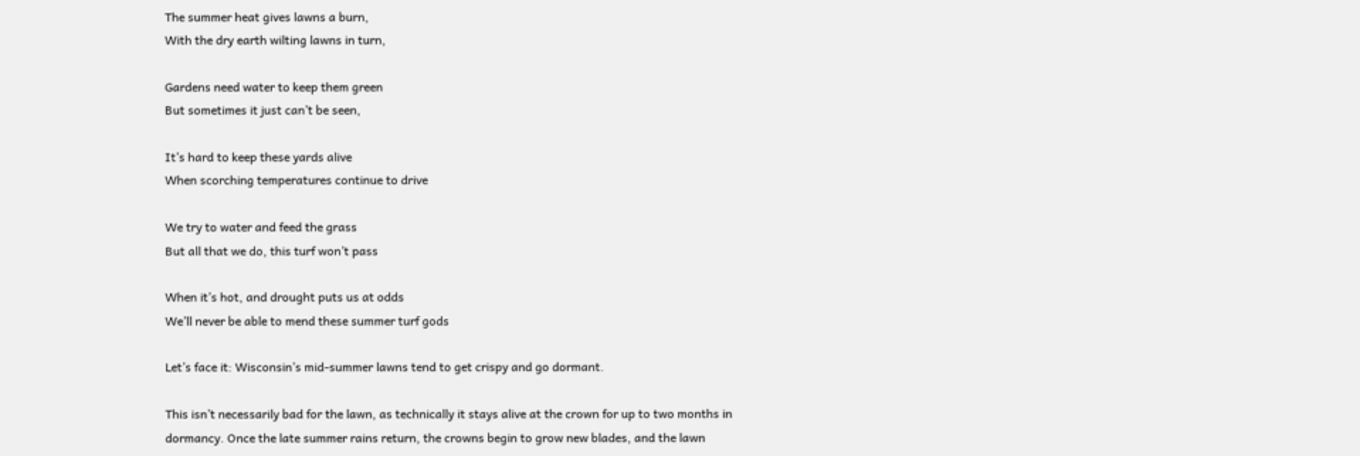The summer heat gives lawns a burn,
With the dry earth wilting lawns in turn,

Gardens need water to keep them green
But sometimes it just can’t be seen,

It’s hard to keep these yards alive
When scorching temperatures continue to drive

We try to water and feed the grass
But all that we do, this turf won’t pass

When it’s hot, and drought puts us at odds
We’ll never be able to mend these summer turf gods

Let’s face it: Wisconsin’s mid-summer lawns tend to get crispy and go dormant.

This isn’t necessarily bad for the lawn, as technically it stays alive at the crown for up to two months in dormancy. Once the late summer rains return, the crowns begin to grow new blades, and the lawn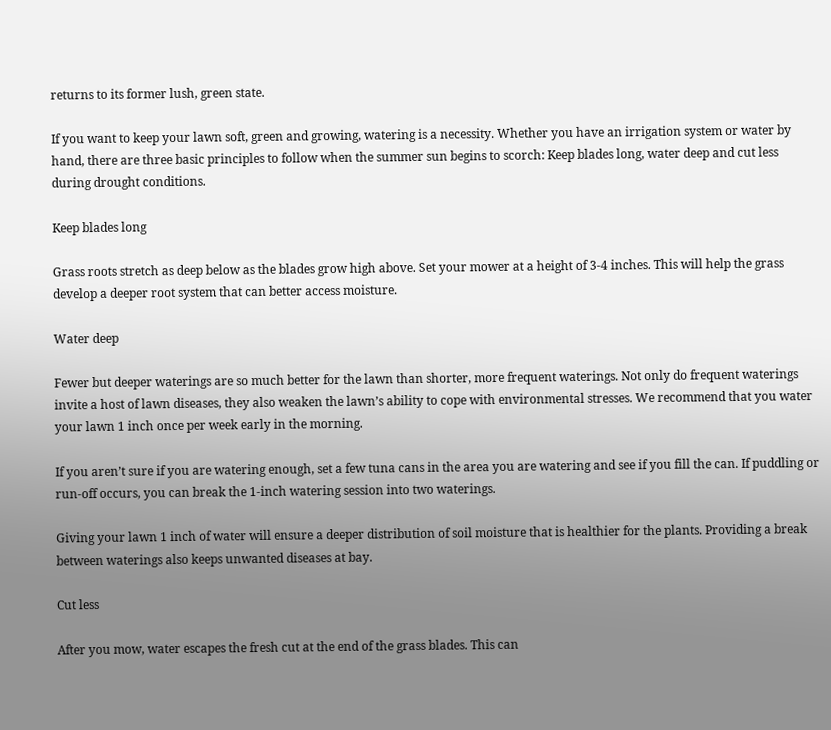returns to its former lush, green state.

If you want to keep your lawn soft, green and growing, watering is a necessity. Whether you have an irrigation system or water by hand, there are three basic principles to follow when the summer sun begins to scorch: Keep blades long, water deep and cut less during drought conditions.

Keep blades long

Grass roots stretch as deep below as the blades grow high above. Set your mower at a height of 3-4 inches. This will help the grass develop a deeper root system that can better access moisture.

Water deep

Fewer but deeper waterings are so much better for the lawn than shorter, more frequent waterings. Not only do frequent waterings invite a host of lawn diseases, they also weaken the lawn’s ability to cope with environmental stresses. We recommend that you water your lawn 1 inch once per week early in the morning.

If you aren’t sure if you are watering enough, set a few tuna cans in the area you are watering and see if you fill the can. If puddling or run-off occurs, you can break the 1-inch watering session into two waterings.

Giving your lawn 1 inch of water will ensure a deeper distribution of soil moisture that is healthier for the plants. Providing a break between waterings also keeps unwanted diseases at bay.

Cut less

After you mow, water escapes the fresh cut at the end of the grass blades. This can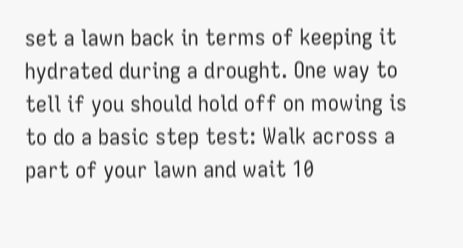set a lawn back in terms of keeping it hydrated during a drought. One way to tell if you should hold off on mowing is to do a basic step test: Walk across a part of your lawn and wait 10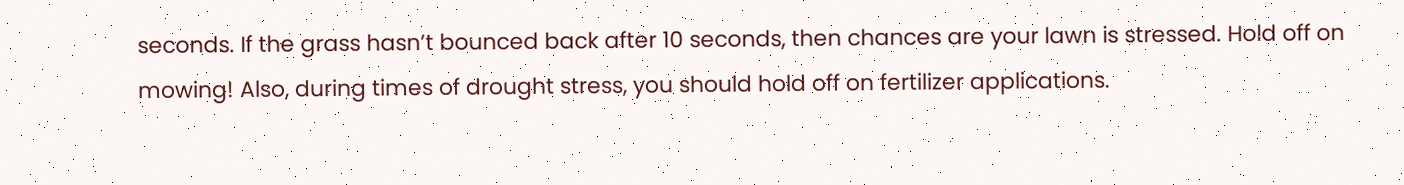seconds. If the grass hasn’t bounced back after 10 seconds, then chances are your lawn is stressed. Hold off on mowing! Also, during times of drought stress, you should hold off on fertilizer applications.